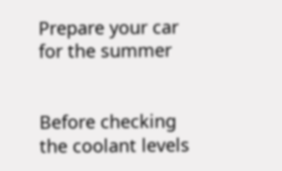Prepare your car for the summer


Before checking the coolant levels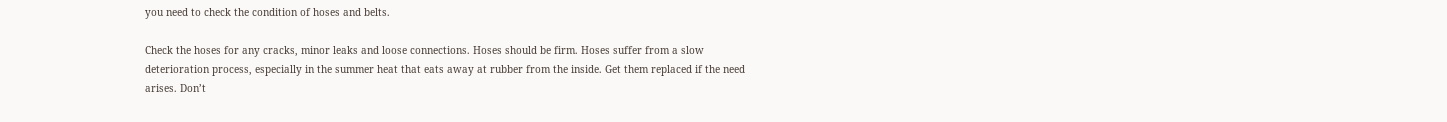you need to check the condition of hoses and belts.

Check the hoses for any cracks, minor leaks and loose connections. Hoses should be firm. Hoses suffer from a slow deterioration process, especially in the summer heat that eats away at rubber from the inside. Get them replaced if the need arises. Don’t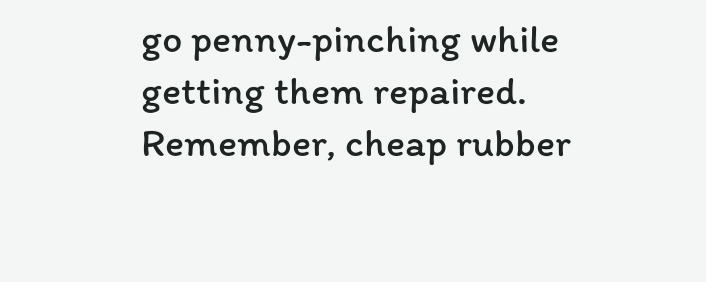go penny-pinching while getting them repaired. Remember, cheap rubber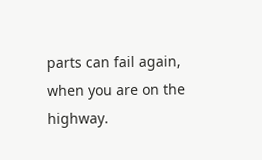parts can fail again, when you are on the highway.